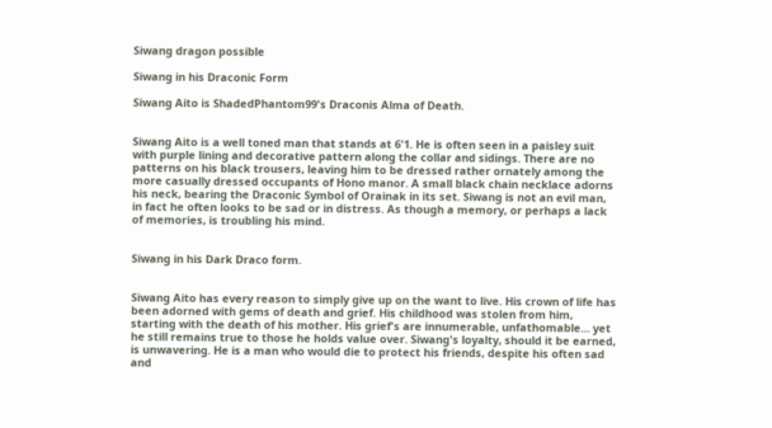Siwang dragon possible

Siwang in his Draconic Form

Siwang Aito is ShadedPhantom99's Draconis Alma of Death.


Siwang Aito is a well toned man that stands at 6'1. He is often seen in a paisley suit with purple lining and decorative pattern along the collar and sidings. There are no patterns on his black trousers, leaving him to be dressed rather ornately among the more casually dressed occupants of Hono manor. A small black chain necklace adorns his neck, bearing the Draconic Symbol of Orainak in its set. Siwang is not an evil man, in fact he often looks to be sad or in distress. As though a memory, or perhaps a lack of memories, is troubling his mind.


Siwang in his Dark Draco form.


Siwang Aito has every reason to simply give up on the want to live. His crown of life has been adorned with gems of death and grief. His childhood was stolen from him, starting with the death of his mother. His grief's are innumerable, unfathomable... yet he still remains true to those he holds value over. Siwang's loyalty, should it be earned, is unwavering. He is a man who would die to protect his friends, despite his often sad and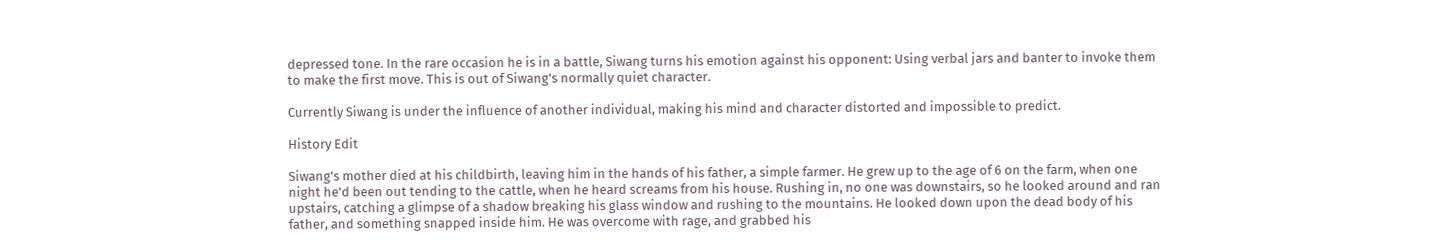depressed tone. In the rare occasion he is in a battle, Siwang turns his emotion against his opponent: Using verbal jars and banter to invoke them to make the first move. This is out of Siwang's normally quiet character.

Currently Siwang is under the influence of another individual, making his mind and character distorted and impossible to predict.

History Edit

Siwang's mother died at his childbirth, leaving him in the hands of his father, a simple farmer. He grew up to the age of 6 on the farm, when one night he'd been out tending to the cattle, when he heard screams from his house. Rushing in, no one was downstairs, so he looked around and ran upstairs, catching a glimpse of a shadow breaking his glass window and rushing to the mountains. He looked down upon the dead body of his father, and something snapped inside him. He was overcome with rage, and grabbed his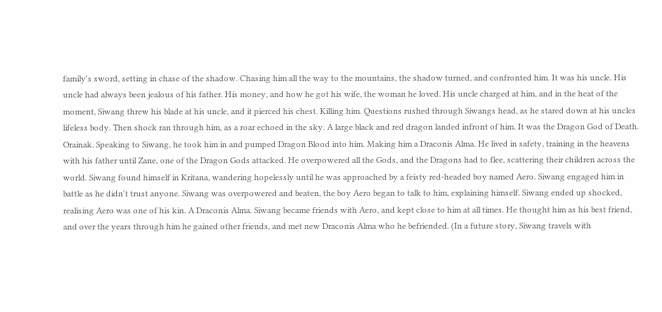family's sword, setting in chase of the shadow. Chasing him all the way to the mountains, the shadow turned, and confronted him. It was his uncle. His uncle had always been jealous of his father. His money, and how he got his wife, the woman he loved. His uncle charged at him, and in the heat of the moment, Siwang threw his blade at his uncle, and it pierced his chest. Killing him. Questions rushed through Siwangs head, as he stared down at his uncles lifeless body. Then shock ran through him, as a roar echoed in the sky. A large black and red dragon landed infront of him. It was the Dragon God of Death. Orainak. Speaking to Siwang, he took him in and pumped Dragon Blood into him. Making him a Draconis Alma. He lived in safety, training in the heavens with his father until Zane, one of the Dragon Gods attacked. He overpowered all the Gods, and the Dragons had to flee, scattering their children across the world. Siwang found himself in Kritana, wandering hopelessly until he was approached by a feisty red-headed boy named Aero. Siwang engaged him in battle as he didn't trust anyone. Siwang was overpowered and beaten, the boy Aero began to talk to him, explaining himself. Siwang ended up shocked, realising Aero was one of his kin. A Draconis Alma. Siwang became friends with Aero, and kept close to him at all times. He thought him as his best friend, and over the years through him he gained other friends, and met new Draconis Alma who he befriended. (In a future story, Siwang travels with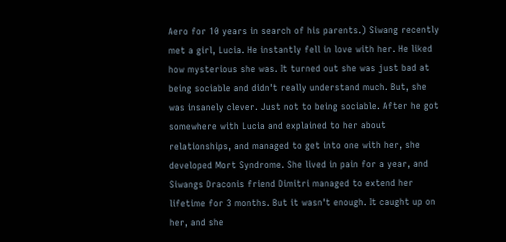Aero for 10 years in search of his parents.) Siwang recently met a girl, Lucia. He instantly fell in love with her. He liked how mysterious she was. It turned out she was just bad at being sociable and didn't really understand much. But, she was insanely clever. Just not to being sociable. After he got somewhere with Lucia and explained to her about relationships, and managed to get into one with her, she developed Mort Syndrome. She lived in pain for a year, and Siwangs Draconis friend Dimitri managed to extend her lifetime for 3 months. But it wasn't enough. It caught up on her, and she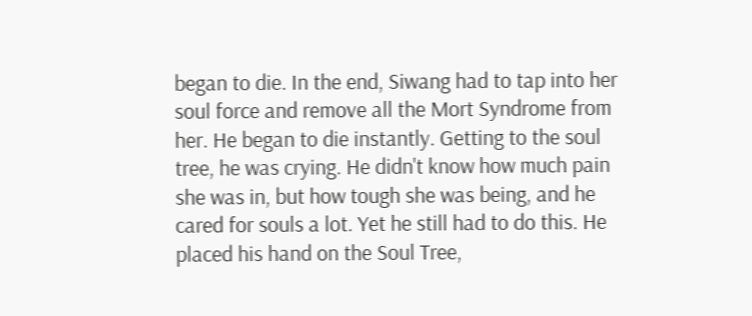began to die. In the end, Siwang had to tap into her soul force and remove all the Mort Syndrome from her. He began to die instantly. Getting to the soul tree, he was crying. He didn't know how much pain she was in, but how tough she was being, and he cared for souls a lot. Yet he still had to do this. He placed his hand on the Soul Tree,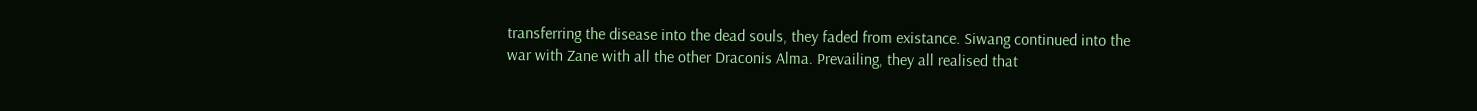transferring the disease into the dead souls, they faded from existance. Siwang continued into the war with Zane with all the other Draconis Alma. Prevailing, they all realised that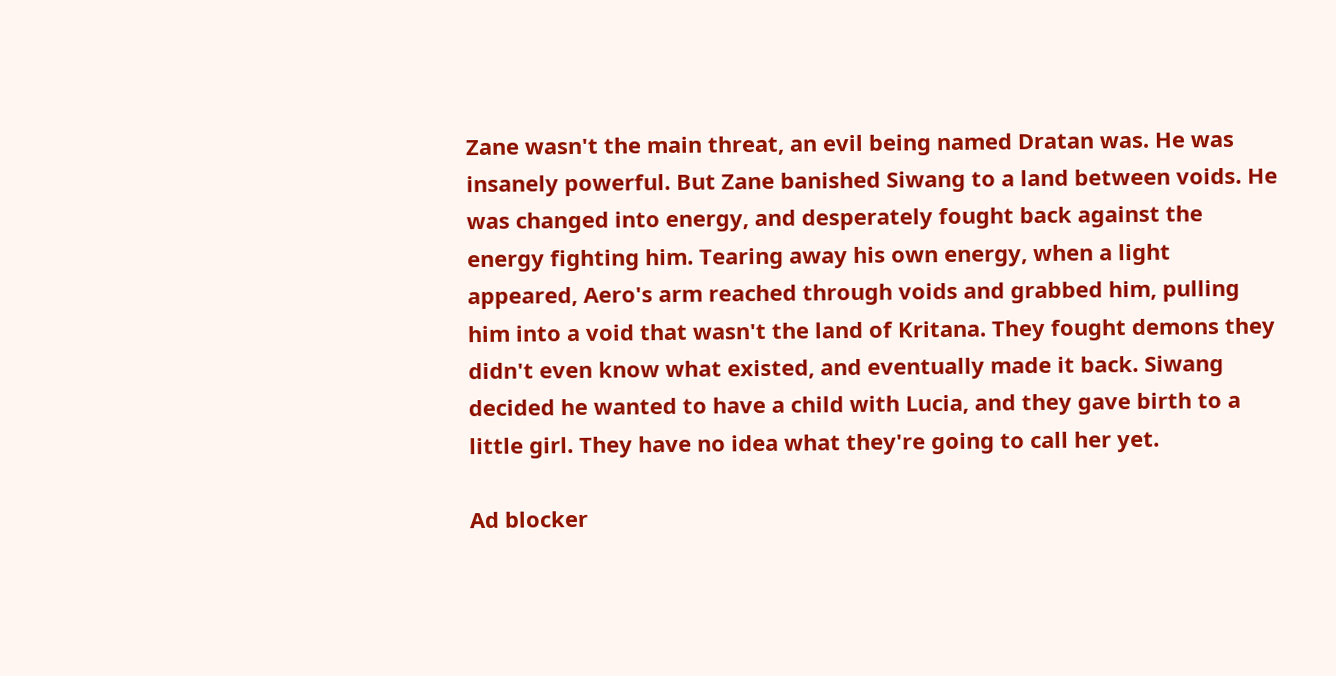Zane wasn't the main threat, an evil being named Dratan was. He was insanely powerful. But Zane banished Siwang to a land between voids. He was changed into energy, and desperately fought back against the energy fighting him. Tearing away his own energy, when a light appeared, Aero's arm reached through voids and grabbed him, pulling him into a void that wasn't the land of Kritana. They fought demons they didn't even know what existed, and eventually made it back. Siwang decided he wanted to have a child with Lucia, and they gave birth to a little girl. They have no idea what they're going to call her yet.

Ad blocker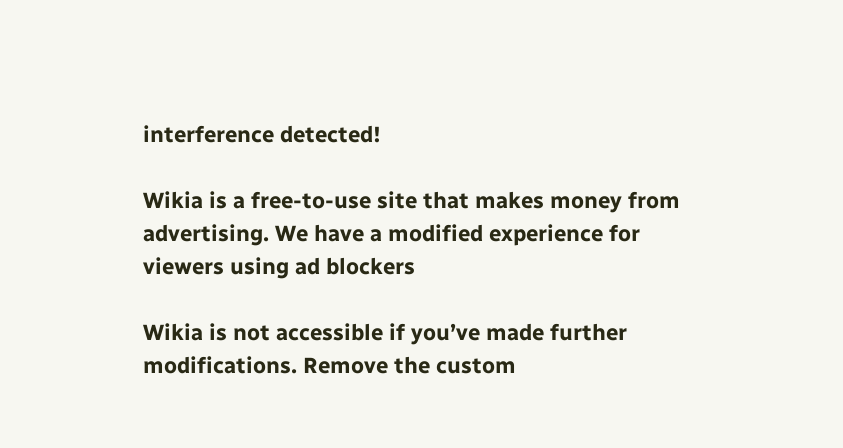interference detected!

Wikia is a free-to-use site that makes money from advertising. We have a modified experience for viewers using ad blockers

Wikia is not accessible if you’ve made further modifications. Remove the custom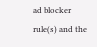ad blocker rule(s) and the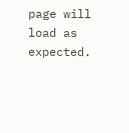page will load as expected.